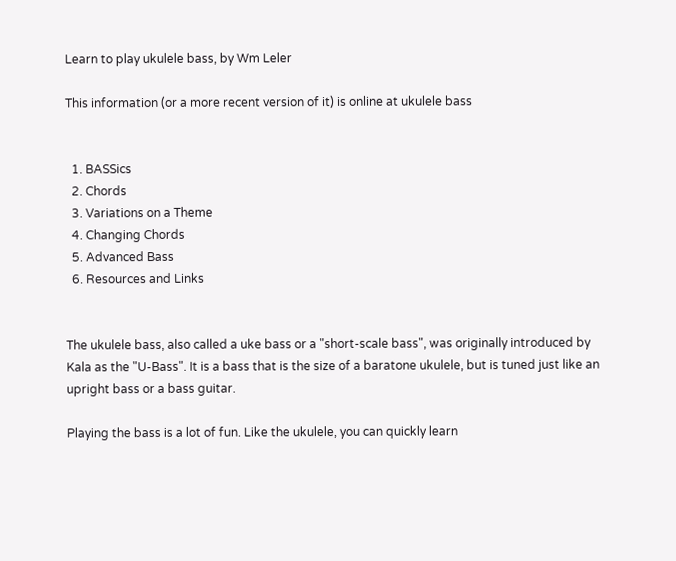Learn to play ukulele bass, by Wm Leler

This information (or a more recent version of it) is online at ukulele bass


  1. BASSics
  2. Chords
  3. Variations on a Theme
  4. Changing Chords
  5. Advanced Bass
  6. Resources and Links


The ukulele bass, also called a uke bass or a "short-scale bass", was originally introduced by Kala as the "U-Bass". It is a bass that is the size of a baratone ukulele, but is tuned just like an upright bass or a bass guitar.

Playing the bass is a lot of fun. Like the ukulele, you can quickly learn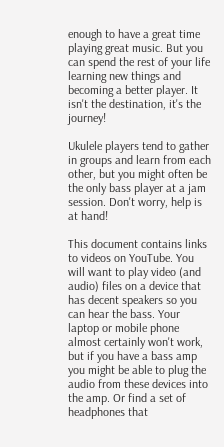enough to have a great time playing great music. But you can spend the rest of your life learning new things and becoming a better player. It isn't the destination, it's the journey!

Ukulele players tend to gather in groups and learn from each other, but you might often be the only bass player at a jam session. Don't worry, help is at hand!

This document contains links to videos on YouTube. You will want to play video (and audio) files on a device that has decent speakers so you can hear the bass. Your laptop or mobile phone almost certainly won't work, but if you have a bass amp you might be able to plug the audio from these devices into the amp. Or find a set of headphones that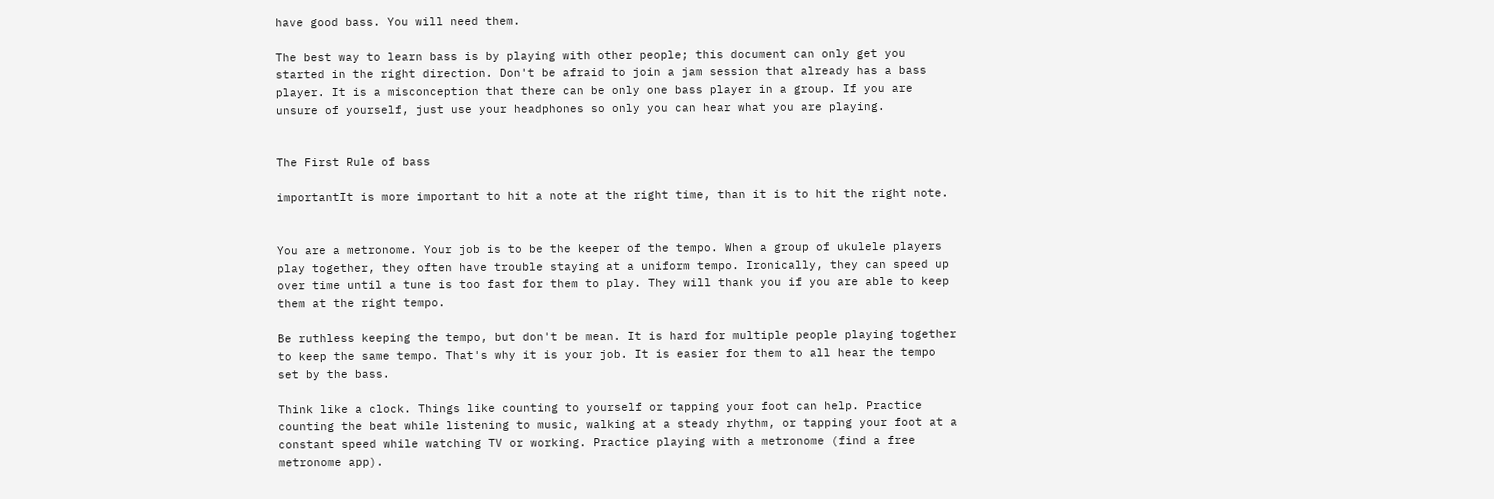have good bass. You will need them.

The best way to learn bass is by playing with other people; this document can only get you started in the right direction. Don't be afraid to join a jam session that already has a bass player. It is a misconception that there can be only one bass player in a group. If you are unsure of yourself, just use your headphones so only you can hear what you are playing.


The First Rule of bass

importantIt is more important to hit a note at the right time, than it is to hit the right note.


You are a metronome. Your job is to be the keeper of the tempo. When a group of ukulele players play together, they often have trouble staying at a uniform tempo. Ironically, they can speed up over time until a tune is too fast for them to play. They will thank you if you are able to keep them at the right tempo.

Be ruthless keeping the tempo, but don't be mean. It is hard for multiple people playing together to keep the same tempo. That's why it is your job. It is easier for them to all hear the tempo set by the bass.

Think like a clock. Things like counting to yourself or tapping your foot can help. Practice counting the beat while listening to music, walking at a steady rhythm, or tapping your foot at a constant speed while watching TV or working. Practice playing with a metronome (find a free metronome app).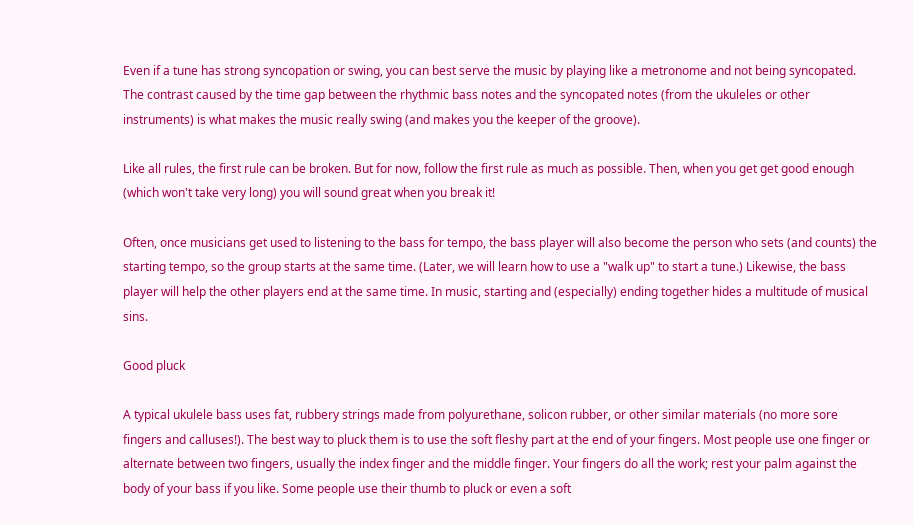Even if a tune has strong syncopation or swing, you can best serve the music by playing like a metronome and not being syncopated. The contrast caused by the time gap between the rhythmic bass notes and the syncopated notes (from the ukuleles or other instruments) is what makes the music really swing (and makes you the keeper of the groove).

Like all rules, the first rule can be broken. But for now, follow the first rule as much as possible. Then, when you get get good enough (which won't take very long) you will sound great when you break it!

Often, once musicians get used to listening to the bass for tempo, the bass player will also become the person who sets (and counts) the starting tempo, so the group starts at the same time. (Later, we will learn how to use a "walk up" to start a tune.) Likewise, the bass player will help the other players end at the same time. In music, starting and (especially) ending together hides a multitude of musical sins.

Good pluck

A typical ukulele bass uses fat, rubbery strings made from polyurethane, solicon rubber, or other similar materials (no more sore fingers and calluses!). The best way to pluck them is to use the soft fleshy part at the end of your fingers. Most people use one finger or alternate between two fingers, usually the index finger and the middle finger. Your fingers do all the work; rest your palm against the body of your bass if you like. Some people use their thumb to pluck or even a soft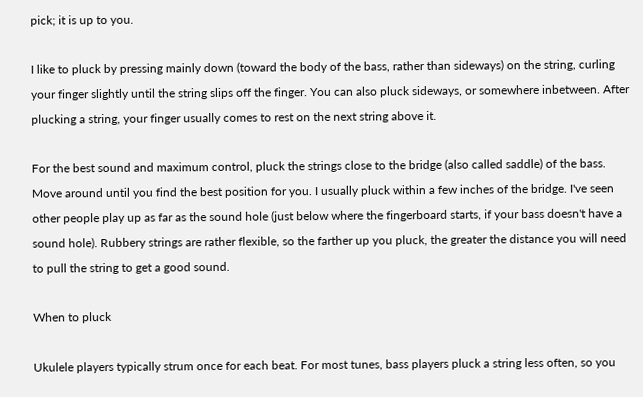pick; it is up to you.

I like to pluck by pressing mainly down (toward the body of the bass, rather than sideways) on the string, curling your finger slightly until the string slips off the finger. You can also pluck sideways, or somewhere inbetween. After plucking a string, your finger usually comes to rest on the next string above it.

For the best sound and maximum control, pluck the strings close to the bridge (also called saddle) of the bass. Move around until you find the best position for you. I usually pluck within a few inches of the bridge. I've seen other people play up as far as the sound hole (just below where the fingerboard starts, if your bass doesn't have a sound hole). Rubbery strings are rather flexible, so the farther up you pluck, the greater the distance you will need to pull the string to get a good sound.

When to pluck

Ukulele players typically strum once for each beat. For most tunes, bass players pluck a string less often, so you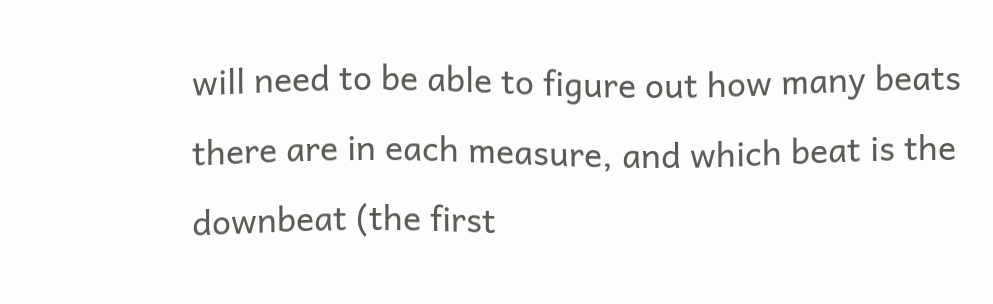will need to be able to figure out how many beats there are in each measure, and which beat is the downbeat (the first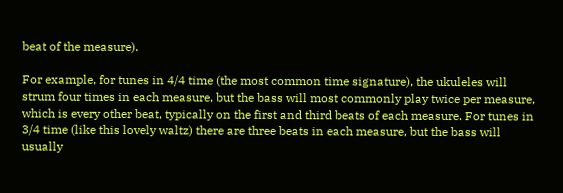beat of the measure).

For example, for tunes in 4/4 time (the most common time signature), the ukuleles will strum four times in each measure, but the bass will most commonly play twice per measure, which is every other beat, typically on the first and third beats of each measure. For tunes in 3/4 time (like this lovely waltz) there are three beats in each measure, but the bass will usually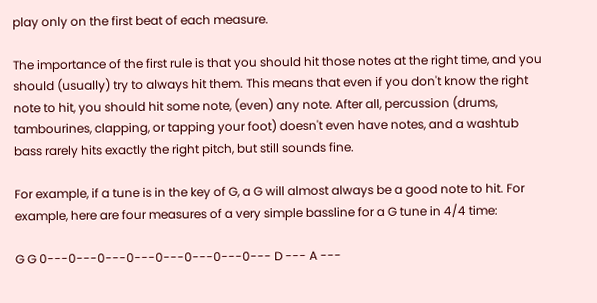play only on the first beat of each measure.

The importance of the first rule is that you should hit those notes at the right time, and you should (usually) try to always hit them. This means that even if you don't know the right note to hit, you should hit some note, (even) any note. After all, percussion (drums, tambourines, clapping, or tapping your foot) doesn't even have notes, and a washtub bass rarely hits exactly the right pitch, but still sounds fine.

For example, if a tune is in the key of G, a G will almost always be a good note to hit. For example, here are four measures of a very simple bassline for a G tune in 4/4 time:

G G 0---0---0---0---0---0---0---0--- D --- A ---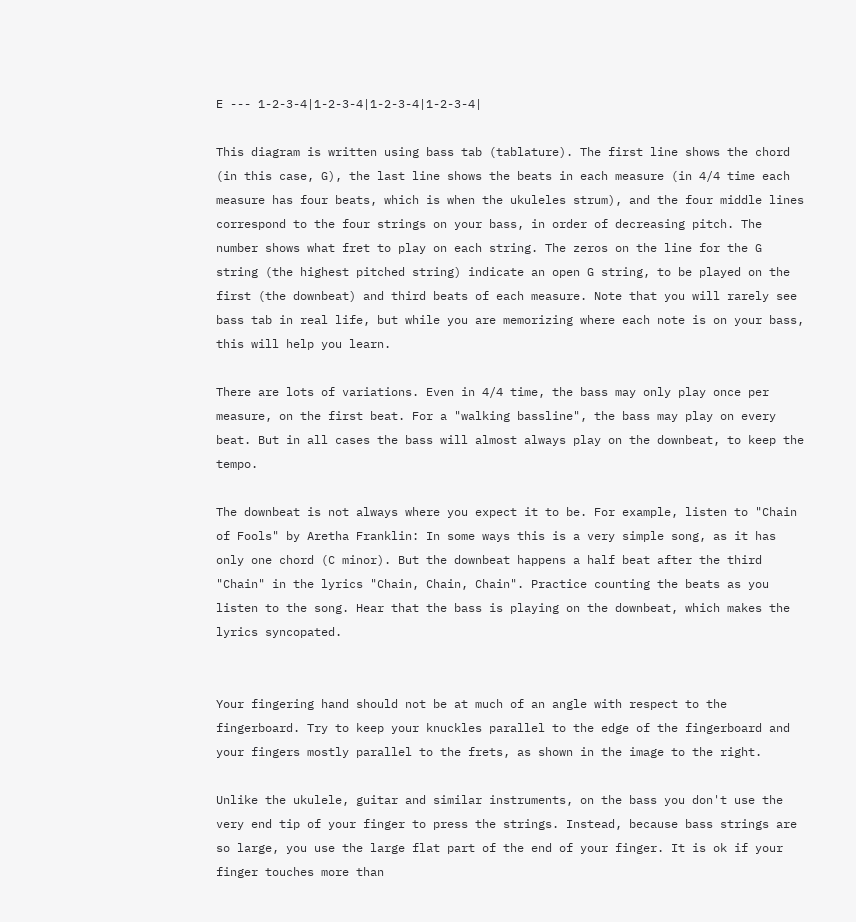E --- 1-2-3-4|1-2-3-4|1-2-3-4|1-2-3-4|

This diagram is written using bass tab (tablature). The first line shows the chord (in this case, G), the last line shows the beats in each measure (in 4/4 time each measure has four beats, which is when the ukuleles strum), and the four middle lines correspond to the four strings on your bass, in order of decreasing pitch. The number shows what fret to play on each string. The zeros on the line for the G string (the highest pitched string) indicate an open G string, to be played on the first (the downbeat) and third beats of each measure. Note that you will rarely see bass tab in real life, but while you are memorizing where each note is on your bass, this will help you learn.

There are lots of variations. Even in 4/4 time, the bass may only play once per measure, on the first beat. For a "walking bassline", the bass may play on every beat. But in all cases the bass will almost always play on the downbeat, to keep the tempo.

The downbeat is not always where you expect it to be. For example, listen to "Chain of Fools" by Aretha Franklin: In some ways this is a very simple song, as it has only one chord (C minor). But the downbeat happens a half beat after the third "Chain" in the lyrics "Chain, Chain, Chain". Practice counting the beats as you listen to the song. Hear that the bass is playing on the downbeat, which makes the lyrics syncopated.


Your fingering hand should not be at much of an angle with respect to the fingerboard. Try to keep your knuckles parallel to the edge of the fingerboard and your fingers mostly parallel to the frets, as shown in the image to the right.

Unlike the ukulele, guitar and similar instruments, on the bass you don't use the very end tip of your finger to press the strings. Instead, because bass strings are so large, you use the large flat part of the end of your finger. It is ok if your finger touches more than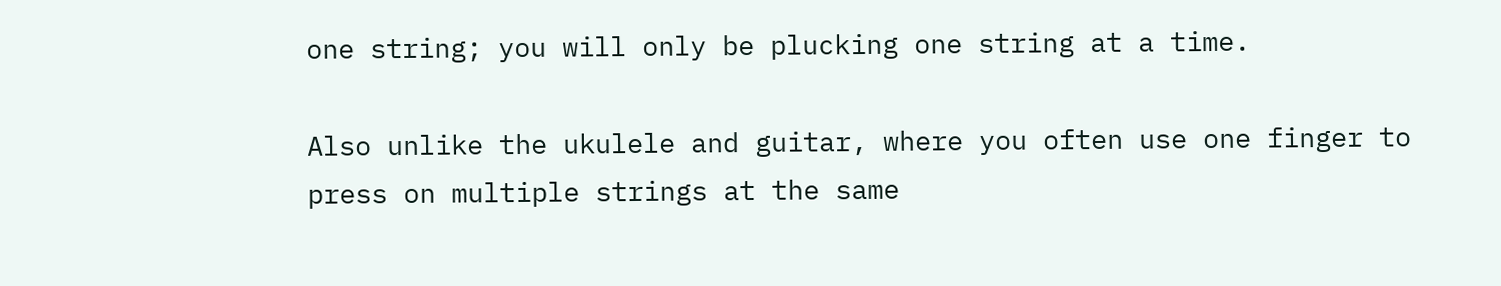one string; you will only be plucking one string at a time.

Also unlike the ukulele and guitar, where you often use one finger to press on multiple strings at the same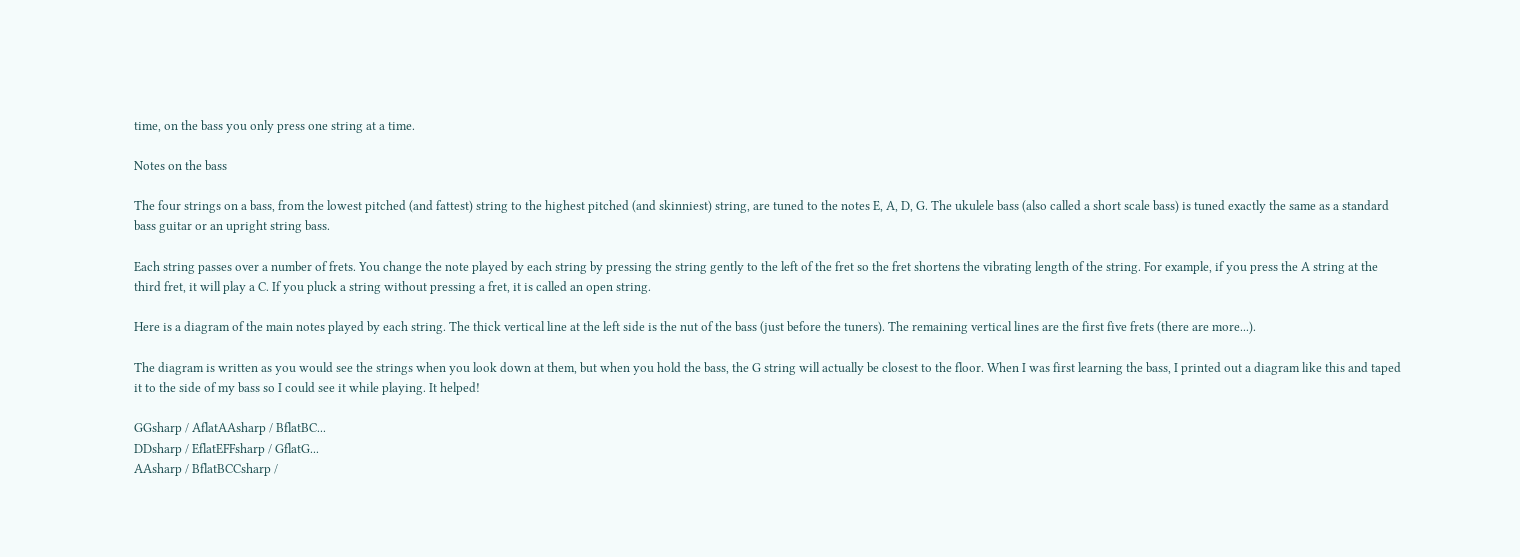time, on the bass you only press one string at a time.

Notes on the bass

The four strings on a bass, from the lowest pitched (and fattest) string to the highest pitched (and skinniest) string, are tuned to the notes E, A, D, G. The ukulele bass (also called a short scale bass) is tuned exactly the same as a standard bass guitar or an upright string bass.

Each string passes over a number of frets. You change the note played by each string by pressing the string gently to the left of the fret so the fret shortens the vibrating length of the string. For example, if you press the A string at the third fret, it will play a C. If you pluck a string without pressing a fret, it is called an open string.

Here is a diagram of the main notes played by each string. The thick vertical line at the left side is the nut of the bass (just before the tuners). The remaining vertical lines are the first five frets (there are more...).

The diagram is written as you would see the strings when you look down at them, but when you hold the bass, the G string will actually be closest to the floor. When I was first learning the bass, I printed out a diagram like this and taped it to the side of my bass so I could see it while playing. It helped!

GGsharp / AflatAAsharp / BflatBC...
DDsharp / EflatEFFsharp / GflatG...
AAsharp / BflatBCCsharp /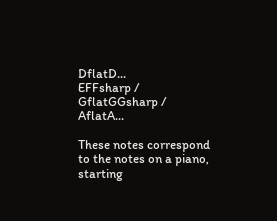DflatD...
EFFsharp / GflatGGsharp / AflatA...

These notes correspond to the notes on a piano, starting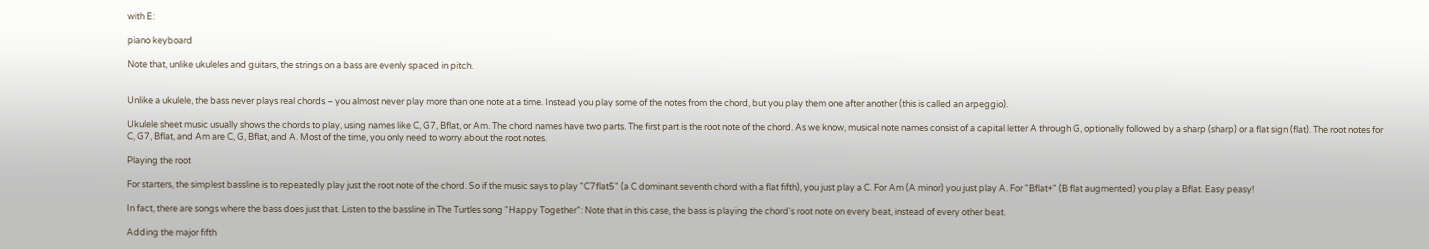with E:

piano keyboard

Note that, unlike ukuleles and guitars, the strings on a bass are evenly spaced in pitch.


Unlike a ukulele, the bass never plays real chords – you almost never play more than one note at a time. Instead you play some of the notes from the chord, but you play them one after another (this is called an arpeggio).

Ukulele sheet music usually shows the chords to play, using names like C, G7, Bflat, or Am. The chord names have two parts. The first part is the root note of the chord. As we know, musical note names consist of a capital letter A through G, optionally followed by a sharp (sharp) or a flat sign (flat). The root notes for C, G7, Bflat, and Am are C, G, Bflat, and A. Most of the time, you only need to worry about the root notes.

Playing the root

For starters, the simplest bassline is to repeatedly play just the root note of the chord. So if the music says to play "C7flat5" (a C dominant seventh chord with a flat fifth), you just play a C. For Am (A minor) you just play A. For "Bflat+" (B flat augmented) you play a Bflat. Easy peasy!

In fact, there are songs where the bass does just that. Listen to the bassline in The Turtles song "Happy Together": Note that in this case, the bass is playing the chord's root note on every beat, instead of every other beat.

Adding the major fifth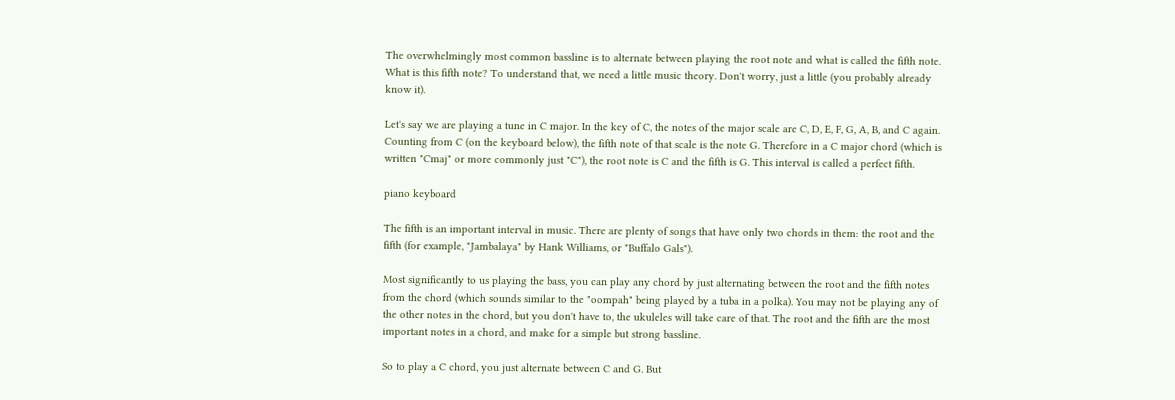The overwhelmingly most common bassline is to alternate between playing the root note and what is called the fifth note. What is this fifth note? To understand that, we need a little music theory. Don't worry, just a little (you probably already know it).

Let's say we are playing a tune in C major. In the key of C, the notes of the major scale are C, D, E, F, G, A, B, and C again. Counting from C (on the keyboard below), the fifth note of that scale is the note G. Therefore in a C major chord (which is written "Cmaj" or more commonly just "C"), the root note is C and the fifth is G. This interval is called a perfect fifth.

piano keyboard

The fifth is an important interval in music. There are plenty of songs that have only two chords in them: the root and the fifth (for example, "Jambalaya" by Hank Williams, or "Buffalo Gals").

Most significantly to us playing the bass, you can play any chord by just alternating between the root and the fifth notes from the chord (which sounds similar to the "oompah" being played by a tuba in a polka). You may not be playing any of the other notes in the chord, but you don't have to, the ukuleles will take care of that. The root and the fifth are the most important notes in a chord, and make for a simple but strong bassline.

So to play a C chord, you just alternate between C and G. But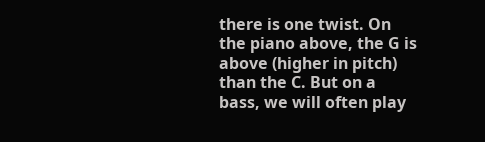there is one twist. On the piano above, the G is above (higher in pitch) than the C. But on a bass, we will often play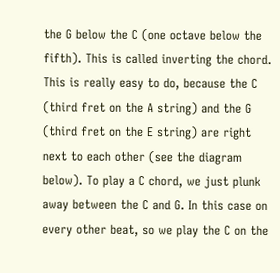the G below the C (one octave below the fifth). This is called inverting the chord. This is really easy to do, because the C (third fret on the A string) and the G (third fret on the E string) are right next to each other (see the diagram below). To play a C chord, we just plunk away between the C and G. In this case on every other beat, so we play the C on the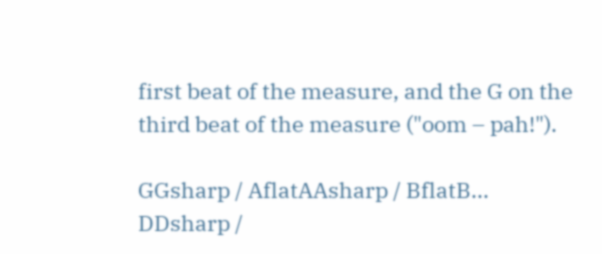first beat of the measure, and the G on the third beat of the measure ("oom – pah!").

GGsharp / AflatAAsharp / BflatB...
DDsharp /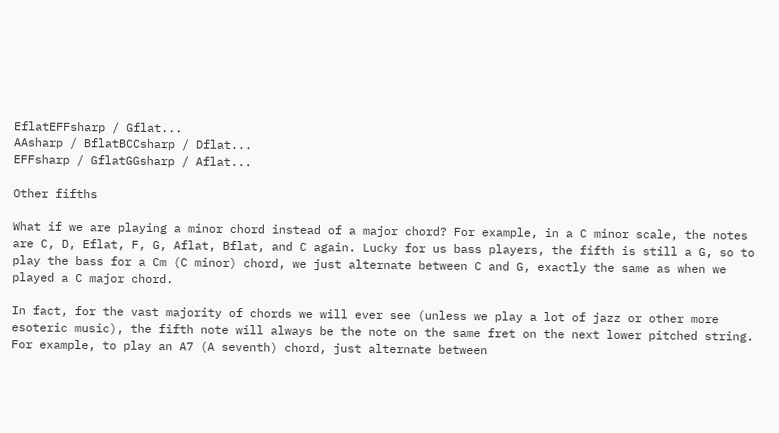EflatEFFsharp / Gflat...
AAsharp / BflatBCCsharp / Dflat...
EFFsharp / GflatGGsharp / Aflat...

Other fifths

What if we are playing a minor chord instead of a major chord? For example, in a C minor scale, the notes are C, D, Eflat, F, G, Aflat, Bflat, and C again. Lucky for us bass players, the fifth is still a G, so to play the bass for a Cm (C minor) chord, we just alternate between C and G, exactly the same as when we played a C major chord.

In fact, for the vast majority of chords we will ever see (unless we play a lot of jazz or other more esoteric music), the fifth note will always be the note on the same fret on the next lower pitched string. For example, to play an A7 (A seventh) chord, just alternate between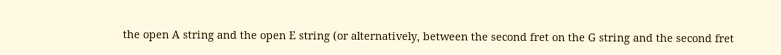the open A string and the open E string (or alternatively, between the second fret on the G string and the second fret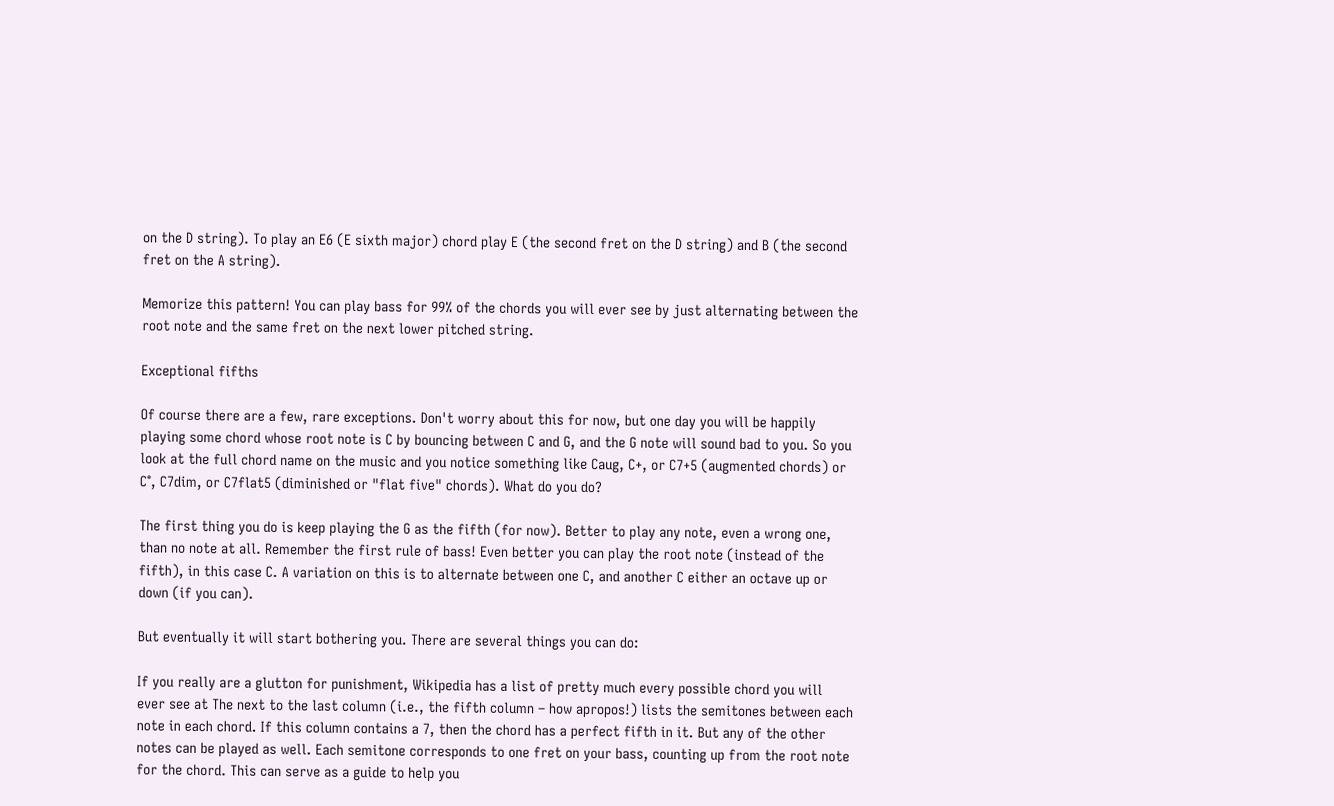on the D string). To play an E6 (E sixth major) chord play E (the second fret on the D string) and B (the second fret on the A string).

Memorize this pattern! You can play bass for 99% of the chords you will ever see by just alternating between the root note and the same fret on the next lower pitched string.

Exceptional fifths

Of course there are a few, rare exceptions. Don't worry about this for now, but one day you will be happily playing some chord whose root note is C by bouncing between C and G, and the G note will sound bad to you. So you look at the full chord name on the music and you notice something like Caug, C+, or C7+5 (augmented chords) or C°, C7dim, or C7flat5 (diminished or "flat five" chords). What do you do?

The first thing you do is keep playing the G as the fifth (for now). Better to play any note, even a wrong one, than no note at all. Remember the first rule of bass! Even better you can play the root note (instead of the fifth), in this case C. A variation on this is to alternate between one C, and another C either an octave up or down (if you can).

But eventually it will start bothering you. There are several things you can do:

If you really are a glutton for punishment, Wikipedia has a list of pretty much every possible chord you will ever see at The next to the last column (i.e., the fifth column – how apropos!) lists the semitones between each note in each chord. If this column contains a 7, then the chord has a perfect fifth in it. But any of the other notes can be played as well. Each semitone corresponds to one fret on your bass, counting up from the root note for the chord. This can serve as a guide to help you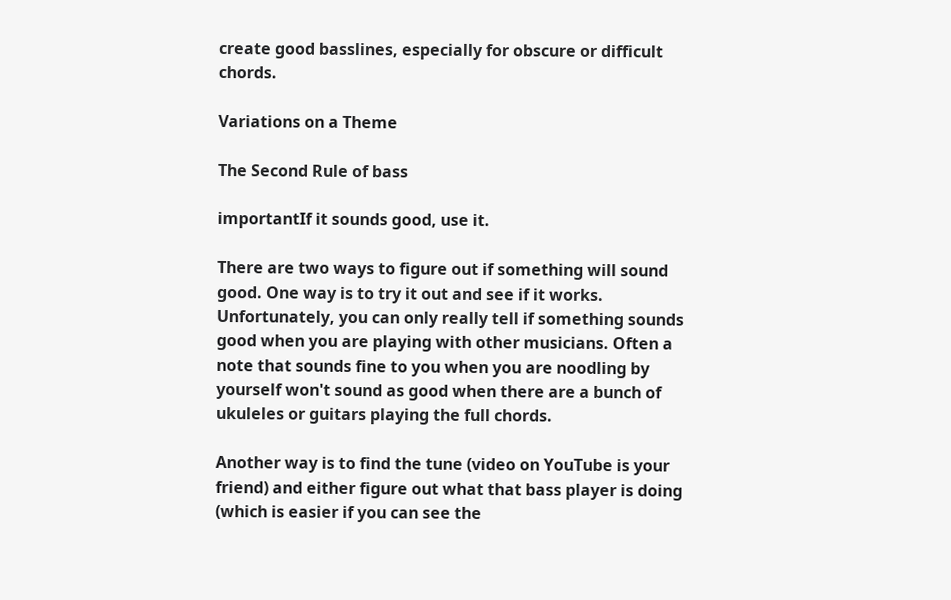create good basslines, especially for obscure or difficult chords.

Variations on a Theme

The Second Rule of bass

importantIf it sounds good, use it.

There are two ways to figure out if something will sound good. One way is to try it out and see if it works. Unfortunately, you can only really tell if something sounds good when you are playing with other musicians. Often a note that sounds fine to you when you are noodling by yourself won't sound as good when there are a bunch of ukuleles or guitars playing the full chords.

Another way is to find the tune (video on YouTube is your friend) and either figure out what that bass player is doing (which is easier if you can see the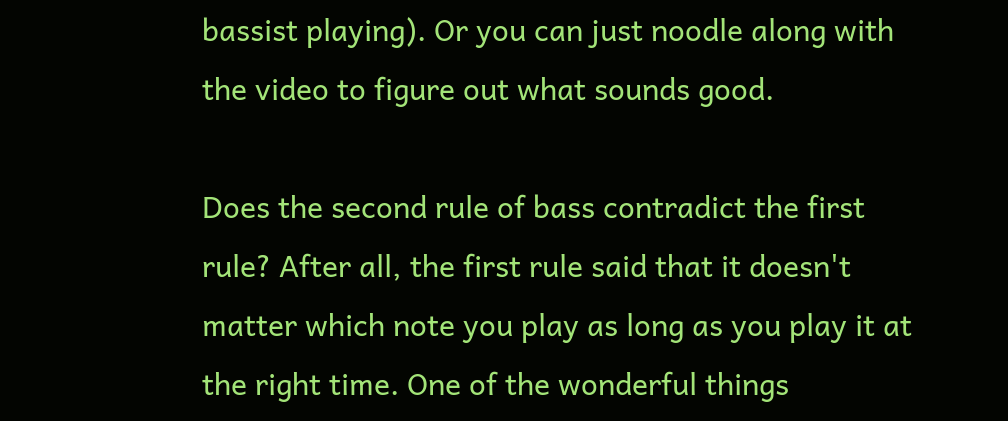bassist playing). Or you can just noodle along with the video to figure out what sounds good.

Does the second rule of bass contradict the first rule? After all, the first rule said that it doesn't matter which note you play as long as you play it at the right time. One of the wonderful things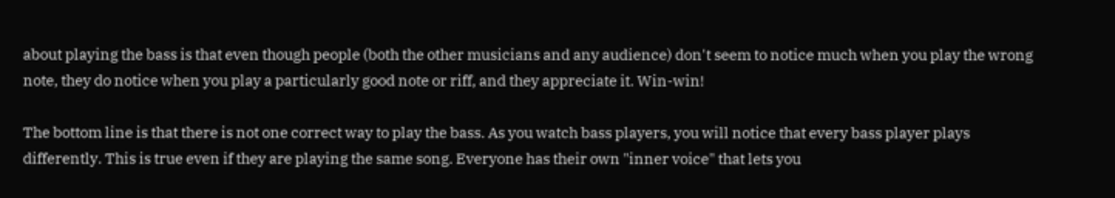about playing the bass is that even though people (both the other musicians and any audience) don't seem to notice much when you play the wrong note, they do notice when you play a particularly good note or riff, and they appreciate it. Win-win!

The bottom line is that there is not one correct way to play the bass. As you watch bass players, you will notice that every bass player plays differently. This is true even if they are playing the same song. Everyone has their own "inner voice" that lets you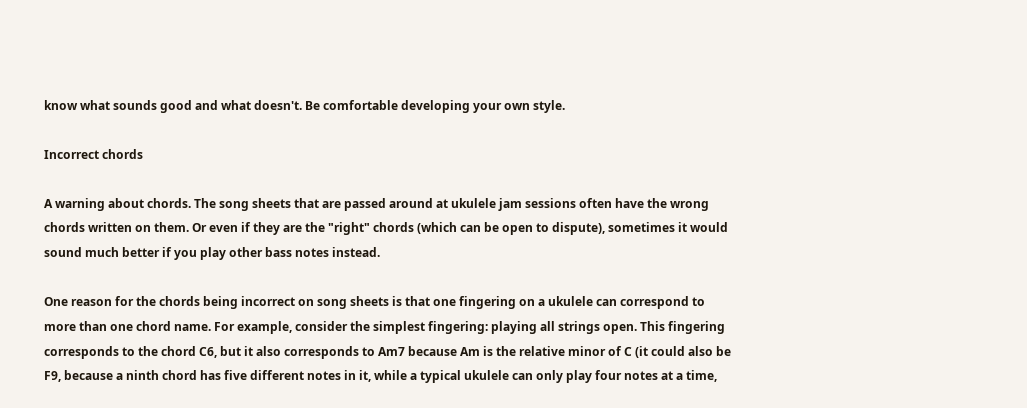know what sounds good and what doesn't. Be comfortable developing your own style.

Incorrect chords

A warning about chords. The song sheets that are passed around at ukulele jam sessions often have the wrong chords written on them. Or even if they are the "right" chords (which can be open to dispute), sometimes it would sound much better if you play other bass notes instead.

One reason for the chords being incorrect on song sheets is that one fingering on a ukulele can correspond to more than one chord name. For example, consider the simplest fingering: playing all strings open. This fingering corresponds to the chord C6, but it also corresponds to Am7 because Am is the relative minor of C (it could also be F9, because a ninth chord has five different notes in it, while a typical ukulele can only play four notes at a time,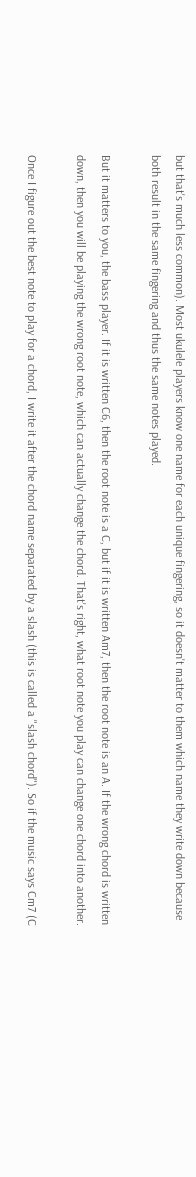but that's much less common). Most ukulele players know one name for each unique fingering, so it doesn't matter to them which name they write down because both result in the same fingering and thus the same notes played.

But it matters to you, the bass player. If it is written C6, then the root note is a C, but if it is written Am7, then the root note is an A. If the wrong chord is written down, then you will be playing the wrong root note, which can actually change the chord. That's right, what root note you play can change one chord into another.

Once I figure out the best note to play for a chord, I write it after the chord name separated by a slash (this is called a "slash chord"). So if the music says Cm7 (C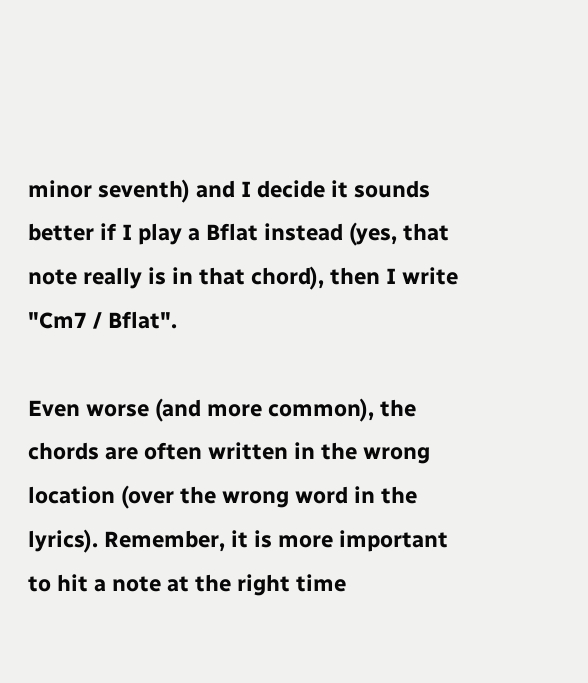minor seventh) and I decide it sounds better if I play a Bflat instead (yes, that note really is in that chord), then I write "Cm7 / Bflat".

Even worse (and more common), the chords are often written in the wrong location (over the wrong word in the lyrics). Remember, it is more important to hit a note at the right time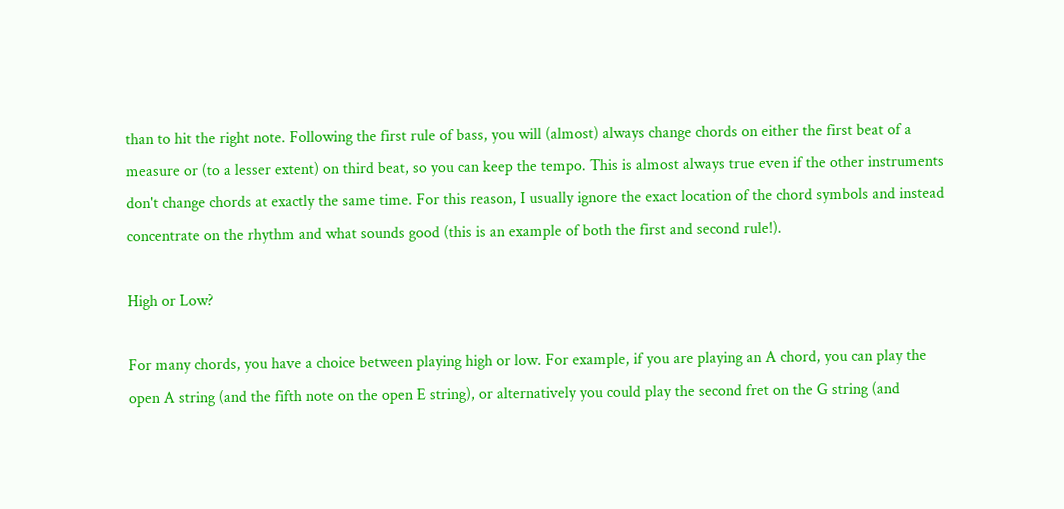than to hit the right note. Following the first rule of bass, you will (almost) always change chords on either the first beat of a measure or (to a lesser extent) on third beat, so you can keep the tempo. This is almost always true even if the other instruments don't change chords at exactly the same time. For this reason, I usually ignore the exact location of the chord symbols and instead concentrate on the rhythm and what sounds good (this is an example of both the first and second rule!).

High or Low?

For many chords, you have a choice between playing high or low. For example, if you are playing an A chord, you can play the open A string (and the fifth note on the open E string), or alternatively you could play the second fret on the G string (and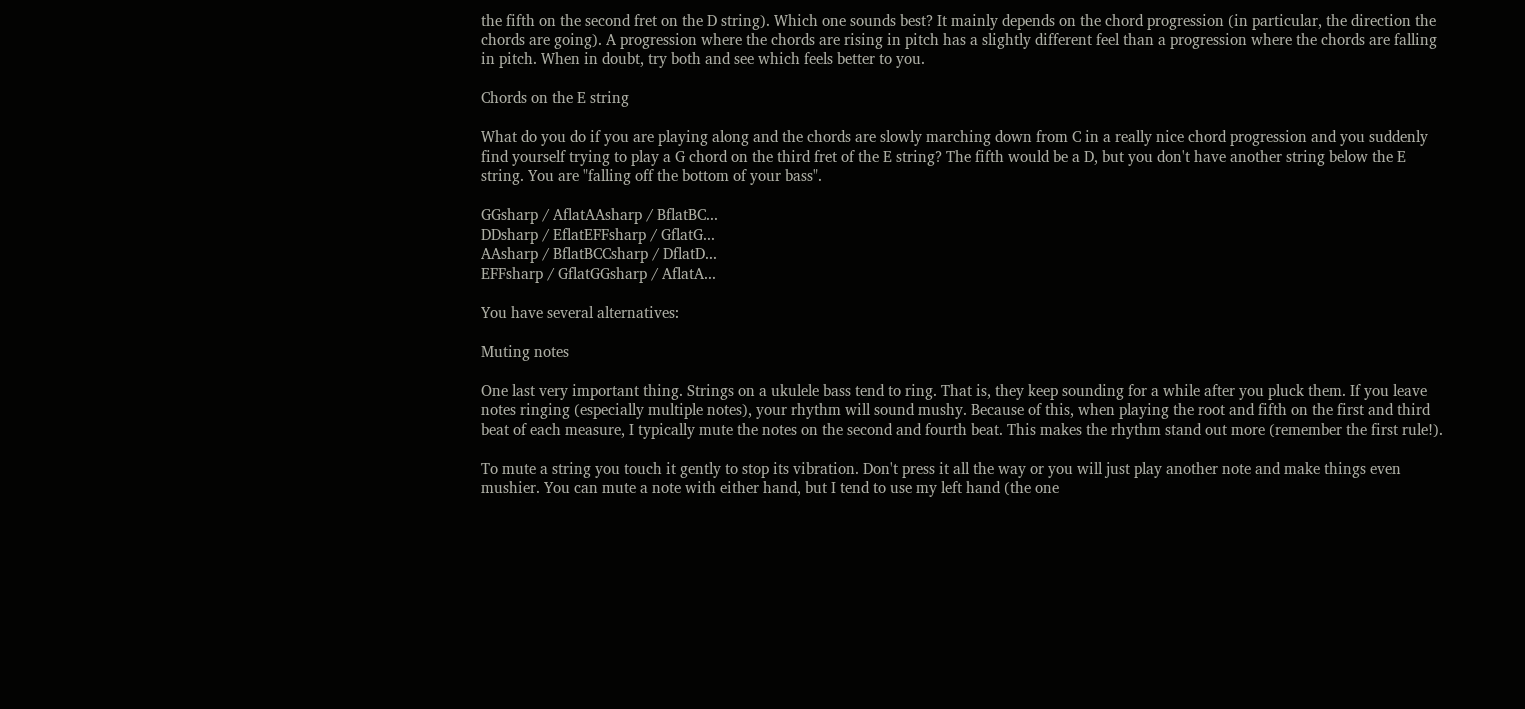the fifth on the second fret on the D string). Which one sounds best? It mainly depends on the chord progression (in particular, the direction the chords are going). A progression where the chords are rising in pitch has a slightly different feel than a progression where the chords are falling in pitch. When in doubt, try both and see which feels better to you.

Chords on the E string

What do you do if you are playing along and the chords are slowly marching down from C in a really nice chord progression and you suddenly find yourself trying to play a G chord on the third fret of the E string? The fifth would be a D, but you don't have another string below the E string. You are "falling off the bottom of your bass".

GGsharp / AflatAAsharp / BflatBC...
DDsharp / EflatEFFsharp / GflatG...
AAsharp / BflatBCCsharp / DflatD...
EFFsharp / GflatGGsharp / AflatA...

You have several alternatives:

Muting notes

One last very important thing. Strings on a ukulele bass tend to ring. That is, they keep sounding for a while after you pluck them. If you leave notes ringing (especially multiple notes), your rhythm will sound mushy. Because of this, when playing the root and fifth on the first and third beat of each measure, I typically mute the notes on the second and fourth beat. This makes the rhythm stand out more (remember the first rule!).

To mute a string you touch it gently to stop its vibration. Don't press it all the way or you will just play another note and make things even mushier. You can mute a note with either hand, but I tend to use my left hand (the one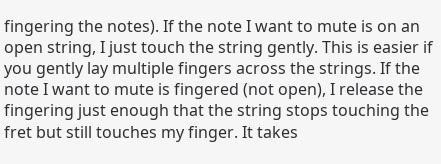fingering the notes). If the note I want to mute is on an open string, I just touch the string gently. This is easier if you gently lay multiple fingers across the strings. If the note I want to mute is fingered (not open), I release the fingering just enough that the string stops touching the fret but still touches my finger. It takes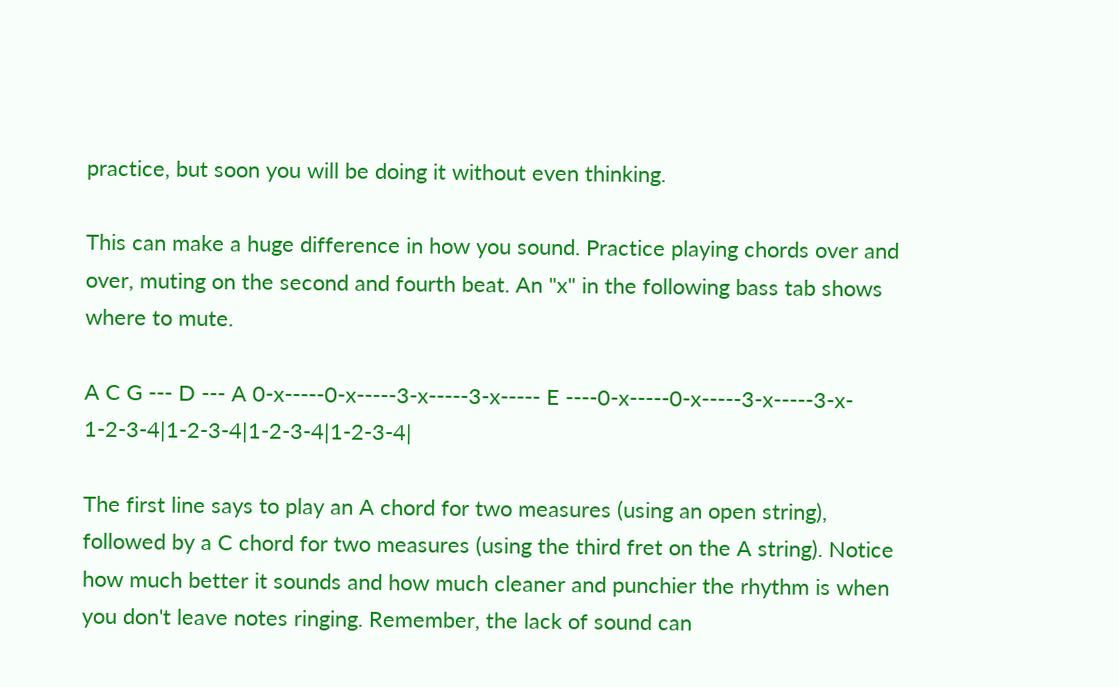practice, but soon you will be doing it without even thinking.

This can make a huge difference in how you sound. Practice playing chords over and over, muting on the second and fourth beat. An "x" in the following bass tab shows where to mute.

A C G --- D --- A 0-x-----0-x-----3-x-----3-x----- E ----0-x-----0-x-----3-x-----3-x- 1-2-3-4|1-2-3-4|1-2-3-4|1-2-3-4|

The first line says to play an A chord for two measures (using an open string), followed by a C chord for two measures (using the third fret on the A string). Notice how much better it sounds and how much cleaner and punchier the rhythm is when you don't leave notes ringing. Remember, the lack of sound can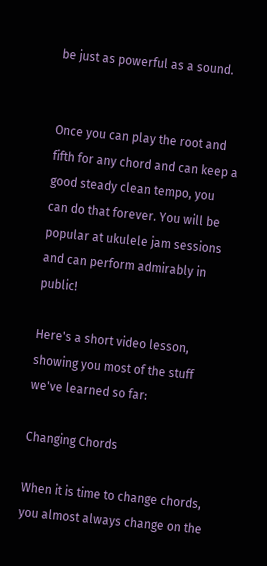be just as powerful as a sound.


Once you can play the root and fifth for any chord and can keep a good steady clean tempo, you can do that forever. You will be popular at ukulele jam sessions and can perform admirably in public!

Here's a short video lesson, showing you most of the stuff we've learned so far:

Changing Chords

When it is time to change chords, you almost always change on the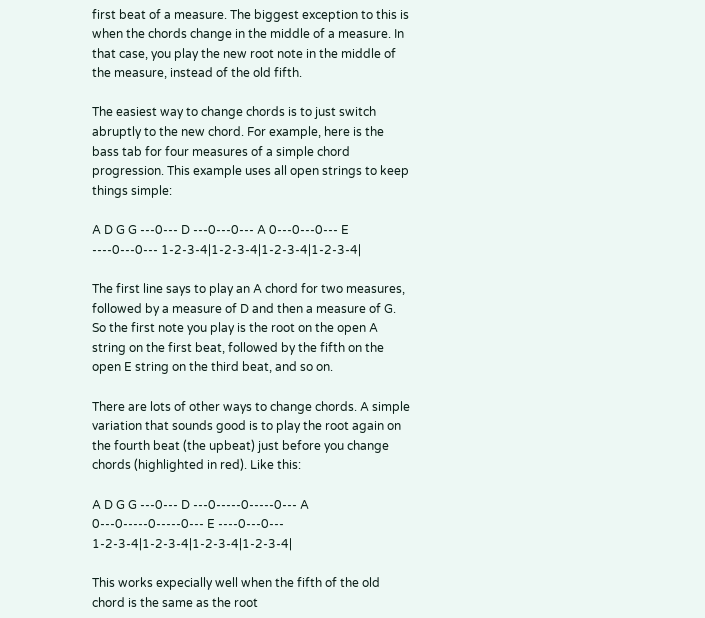first beat of a measure. The biggest exception to this is when the chords change in the middle of a measure. In that case, you play the new root note in the middle of the measure, instead of the old fifth.

The easiest way to change chords is to just switch abruptly to the new chord. For example, here is the bass tab for four measures of a simple chord progression. This example uses all open strings to keep things simple:

A D G G ---0--- D ---0---0--- A 0---0---0--- E ----0---0--- 1-2-3-4|1-2-3-4|1-2-3-4|1-2-3-4|

The first line says to play an A chord for two measures, followed by a measure of D and then a measure of G. So the first note you play is the root on the open A string on the first beat, followed by the fifth on the open E string on the third beat, and so on.

There are lots of other ways to change chords. A simple variation that sounds good is to play the root again on the fourth beat (the upbeat) just before you change chords (highlighted in red). Like this:

A D G G ---0--- D ---0-----0-----0--- A 0---0-----0-----0--- E ----0---0--- 1-2-3-4|1-2-3-4|1-2-3-4|1-2-3-4|

This works expecially well when the fifth of the old chord is the same as the root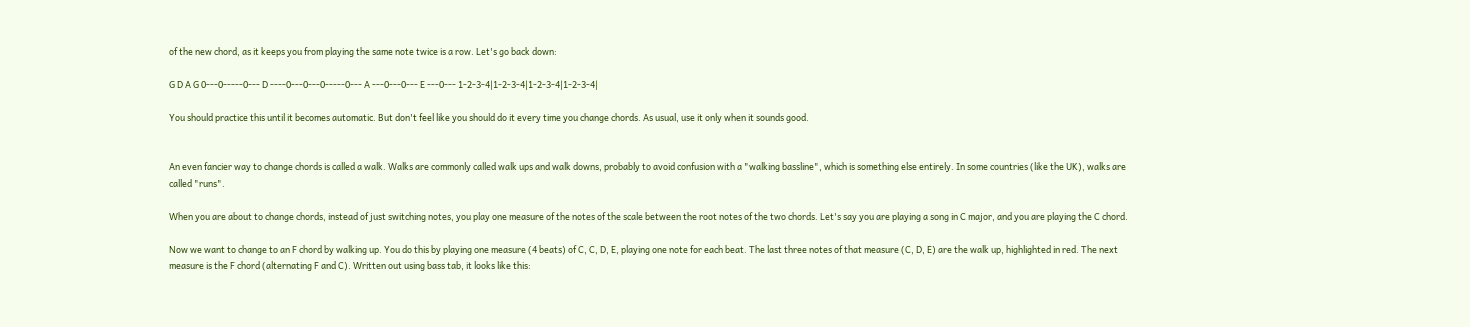of the new chord, as it keeps you from playing the same note twice is a row. Let's go back down:

G D A G 0---0-----0--- D ----0---0---0-----0--- A ---0---0--- E ---0--- 1-2-3-4|1-2-3-4|1-2-3-4|1-2-3-4|

You should practice this until it becomes automatic. But don't feel like you should do it every time you change chords. As usual, use it only when it sounds good.


An even fancier way to change chords is called a walk. Walks are commonly called walk ups and walk downs, probably to avoid confusion with a "walking bassline", which is something else entirely. In some countries (like the UK), walks are called "runs".

When you are about to change chords, instead of just switching notes, you play one measure of the notes of the scale between the root notes of the two chords. Let's say you are playing a song in C major, and you are playing the C chord.

Now we want to change to an F chord by walking up. You do this by playing one measure (4 beats) of C, C, D, E, playing one note for each beat. The last three notes of that measure (C, D, E) are the walk up, highlighted in red. The next measure is the F chord (alternating F and C). Written out using bass tab, it looks like this: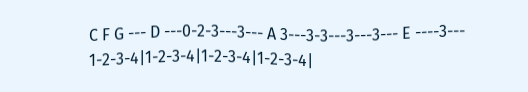C F G --- D ---0-2-3---3--- A 3---3-3---3---3--- E ----3--- 1-2-3-4|1-2-3-4|1-2-3-4|1-2-3-4|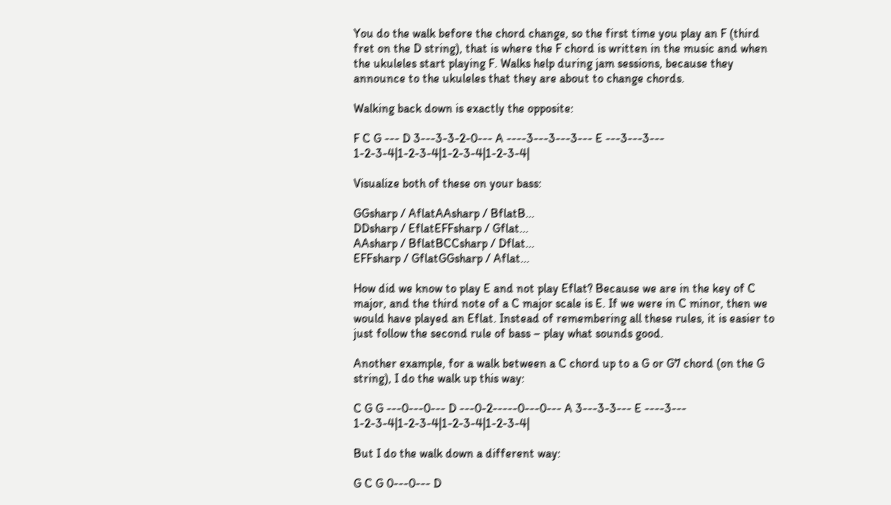You do the walk before the chord change, so the first time you play an F (third fret on the D string), that is where the F chord is written in the music and when the ukuleles start playing F. Walks help during jam sessions, because they announce to the ukuleles that they are about to change chords.

Walking back down is exactly the opposite:

F C G --- D 3---3-3-2-0--- A ----3---3---3--- E ---3---3--- 1-2-3-4|1-2-3-4|1-2-3-4|1-2-3-4|

Visualize both of these on your bass:

GGsharp / AflatAAsharp / BflatB...
DDsharp / EflatEFFsharp / Gflat...
AAsharp / BflatBCCsharp / Dflat...
EFFsharp / GflatGGsharp / Aflat...

How did we know to play E and not play Eflat? Because we are in the key of C major, and the third note of a C major scale is E. If we were in C minor, then we would have played an Eflat. Instead of remembering all these rules, it is easier to just follow the second rule of bass – play what sounds good.

Another example, for a walk between a C chord up to a G or G7 chord (on the G string), I do the walk up this way:

C G G ---0---0--- D ---0-2-----0---0--- A 3---3-3--- E ----3--- 1-2-3-4|1-2-3-4|1-2-3-4|1-2-3-4|

But I do the walk down a different way:

G C G 0---0--- D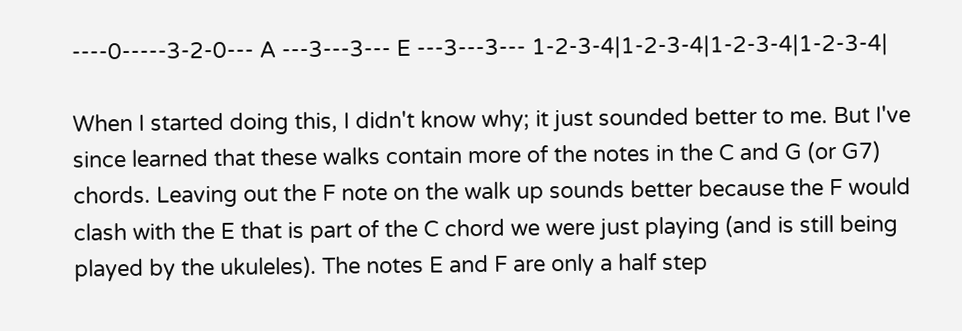----0-----3-2-0--- A ---3---3--- E ---3---3--- 1-2-3-4|1-2-3-4|1-2-3-4|1-2-3-4|

When I started doing this, I didn't know why; it just sounded better to me. But I've since learned that these walks contain more of the notes in the C and G (or G7) chords. Leaving out the F note on the walk up sounds better because the F would clash with the E that is part of the C chord we were just playing (and is still being played by the ukuleles). The notes E and F are only a half step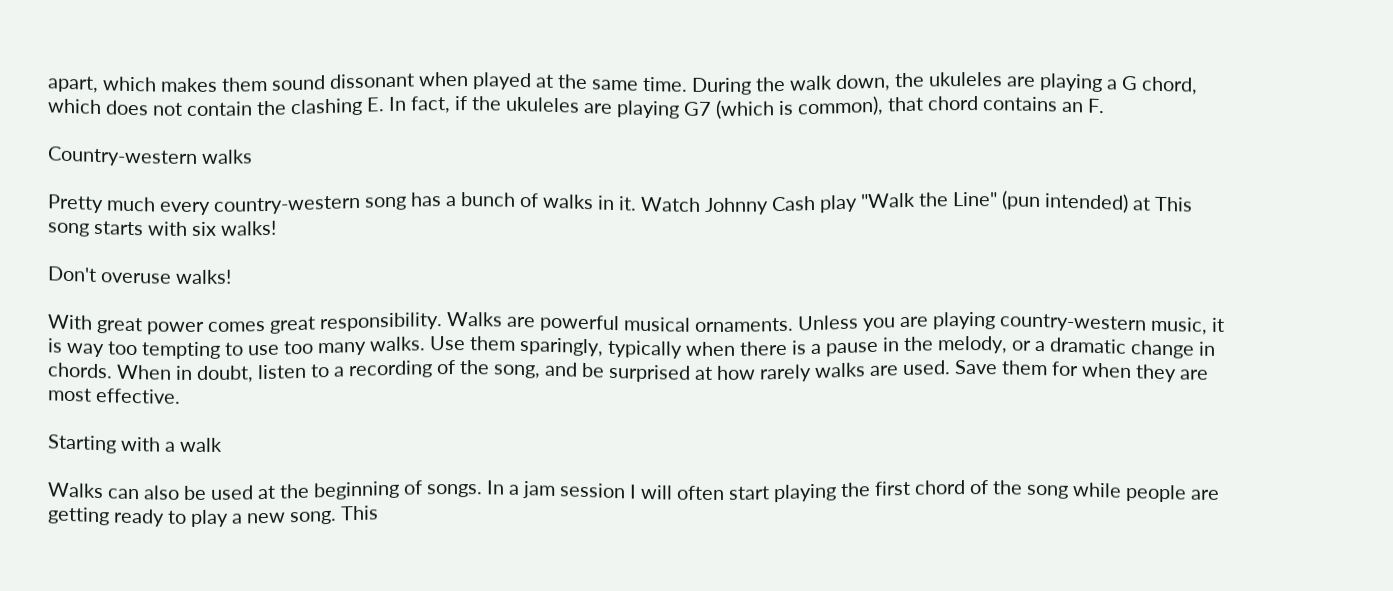apart, which makes them sound dissonant when played at the same time. During the walk down, the ukuleles are playing a G chord, which does not contain the clashing E. In fact, if the ukuleles are playing G7 (which is common), that chord contains an F.

Country-western walks

Pretty much every country-western song has a bunch of walks in it. Watch Johnny Cash play "Walk the Line" (pun intended) at This song starts with six walks!

Don't overuse walks!

With great power comes great responsibility. Walks are powerful musical ornaments. Unless you are playing country-western music, it is way too tempting to use too many walks. Use them sparingly, typically when there is a pause in the melody, or a dramatic change in chords. When in doubt, listen to a recording of the song, and be surprised at how rarely walks are used. Save them for when they are most effective.

Starting with a walk

Walks can also be used at the beginning of songs. In a jam session I will often start playing the first chord of the song while people are getting ready to play a new song. This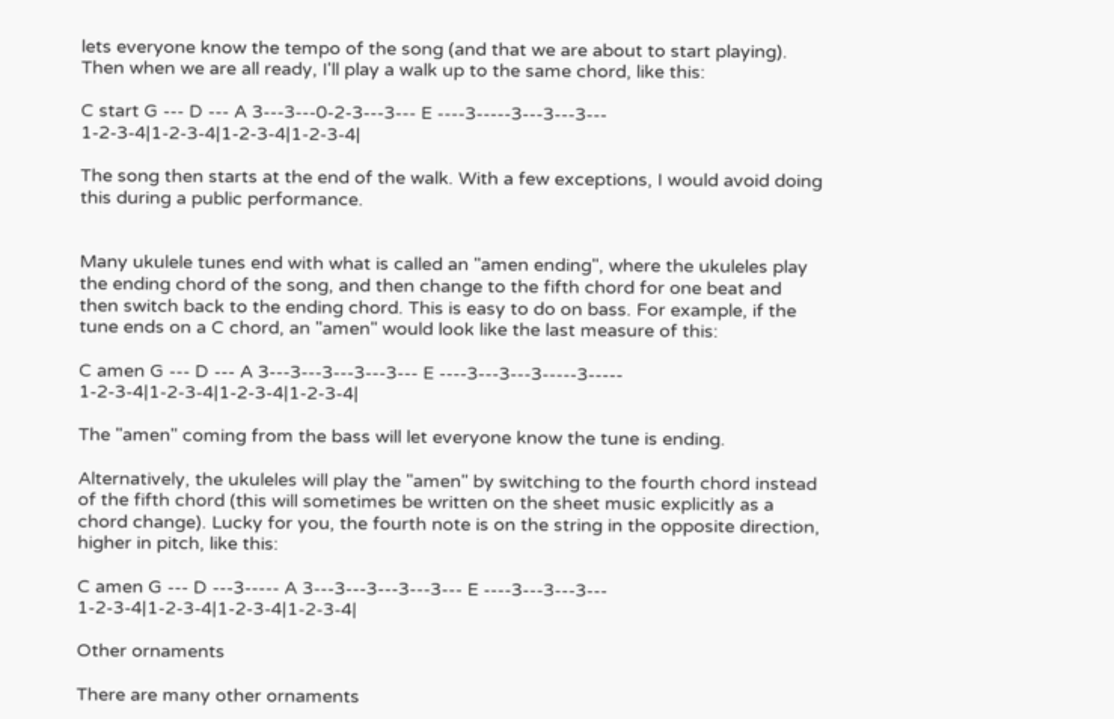lets everyone know the tempo of the song (and that we are about to start playing). Then when we are all ready, I'll play a walk up to the same chord, like this:

C start G --- D --- A 3---3---0-2-3---3--- E ----3-----3---3---3--- 1-2-3-4|1-2-3-4|1-2-3-4|1-2-3-4|

The song then starts at the end of the walk. With a few exceptions, I would avoid doing this during a public performance.


Many ukulele tunes end with what is called an "amen ending", where the ukuleles play the ending chord of the song, and then change to the fifth chord for one beat and then switch back to the ending chord. This is easy to do on bass. For example, if the tune ends on a C chord, an "amen" would look like the last measure of this:

C amen G --- D --- A 3---3---3---3---3--- E ----3---3---3-----3----- 1-2-3-4|1-2-3-4|1-2-3-4|1-2-3-4|

The "amen" coming from the bass will let everyone know the tune is ending.

Alternatively, the ukuleles will play the "amen" by switching to the fourth chord instead of the fifth chord (this will sometimes be written on the sheet music explicitly as a chord change). Lucky for you, the fourth note is on the string in the opposite direction, higher in pitch, like this:

C amen G --- D ---3----- A 3---3---3---3---3--- E ----3---3---3--- 1-2-3-4|1-2-3-4|1-2-3-4|1-2-3-4|

Other ornaments

There are many other ornaments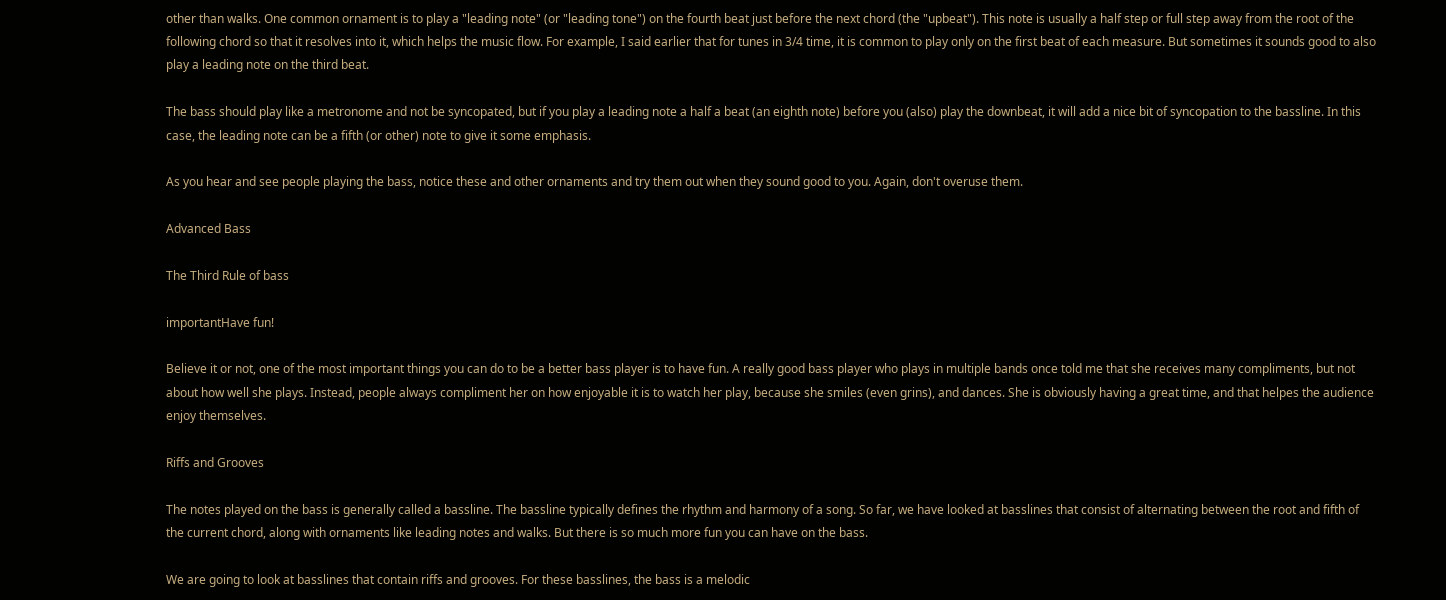other than walks. One common ornament is to play a "leading note" (or "leading tone") on the fourth beat just before the next chord (the "upbeat"). This note is usually a half step or full step away from the root of the following chord so that it resolves into it, which helps the music flow. For example, I said earlier that for tunes in 3/4 time, it is common to play only on the first beat of each measure. But sometimes it sounds good to also play a leading note on the third beat.

The bass should play like a metronome and not be syncopated, but if you play a leading note a half a beat (an eighth note) before you (also) play the downbeat, it will add a nice bit of syncopation to the bassline. In this case, the leading note can be a fifth (or other) note to give it some emphasis.

As you hear and see people playing the bass, notice these and other ornaments and try them out when they sound good to you. Again, don't overuse them.

Advanced Bass

The Third Rule of bass

importantHave fun!

Believe it or not, one of the most important things you can do to be a better bass player is to have fun. A really good bass player who plays in multiple bands once told me that she receives many compliments, but not about how well she plays. Instead, people always compliment her on how enjoyable it is to watch her play, because she smiles (even grins), and dances. She is obviously having a great time, and that helpes the audience enjoy themselves.

Riffs and Grooves

The notes played on the bass is generally called a bassline. The bassline typically defines the rhythm and harmony of a song. So far, we have looked at basslines that consist of alternating between the root and fifth of the current chord, along with ornaments like leading notes and walks. But there is so much more fun you can have on the bass.

We are going to look at basslines that contain riffs and grooves. For these basslines, the bass is a melodic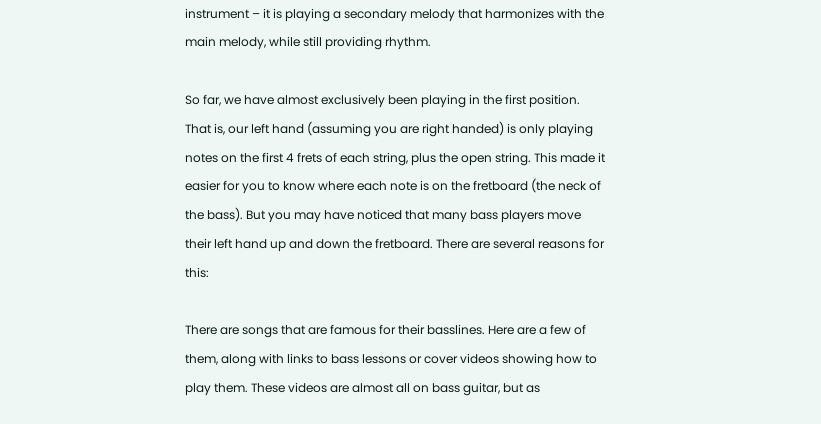instrument – it is playing a secondary melody that harmonizes with the main melody, while still providing rhythm.

So far, we have almost exclusively been playing in the first position. That is, our left hand (assuming you are right handed) is only playing notes on the first 4 frets of each string, plus the open string. This made it easier for you to know where each note is on the fretboard (the neck of the bass). But you may have noticed that many bass players move their left hand up and down the fretboard. There are several reasons for this:

There are songs that are famous for their basslines. Here are a few of them, along with links to bass lessons or cover videos showing how to play them. These videos are almost all on bass guitar, but as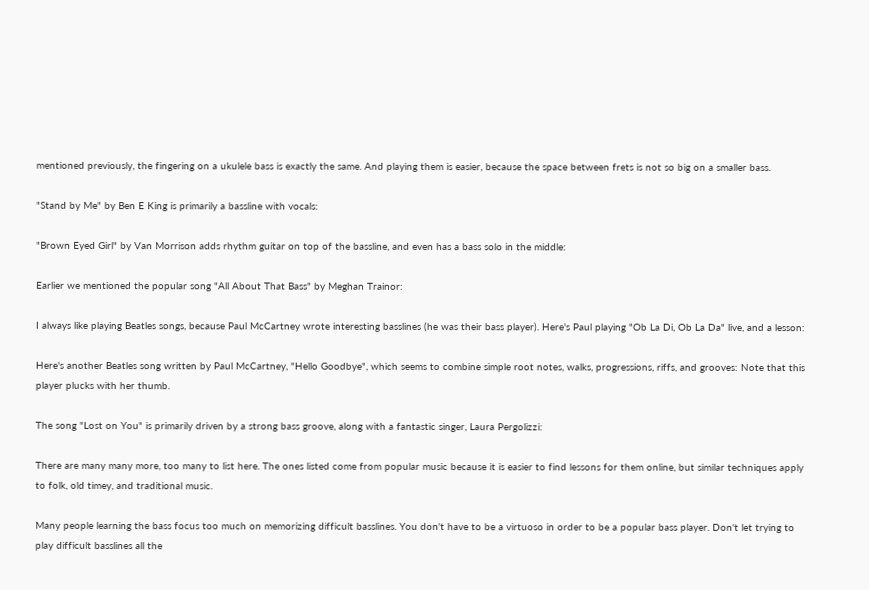mentioned previously, the fingering on a ukulele bass is exactly the same. And playing them is easier, because the space between frets is not so big on a smaller bass.

"Stand by Me" by Ben E King is primarily a bassline with vocals:

"Brown Eyed Girl" by Van Morrison adds rhythm guitar on top of the bassline, and even has a bass solo in the middle:

Earlier we mentioned the popular song "All About That Bass" by Meghan Trainor:

I always like playing Beatles songs, because Paul McCartney wrote interesting basslines (he was their bass player). Here's Paul playing "Ob La Di, Ob La Da" live, and a lesson:

Here's another Beatles song written by Paul McCartney, "Hello Goodbye", which seems to combine simple root notes, walks, progressions, riffs, and grooves: Note that this player plucks with her thumb.

The song "Lost on You" is primarily driven by a strong bass groove, along with a fantastic singer, Laura Pergolizzi:

There are many many more, too many to list here. The ones listed come from popular music because it is easier to find lessons for them online, but similar techniques apply to folk, old timey, and traditional music.

Many people learning the bass focus too much on memorizing difficult basslines. You don't have to be a virtuoso in order to be a popular bass player. Don't let trying to play difficult basslines all the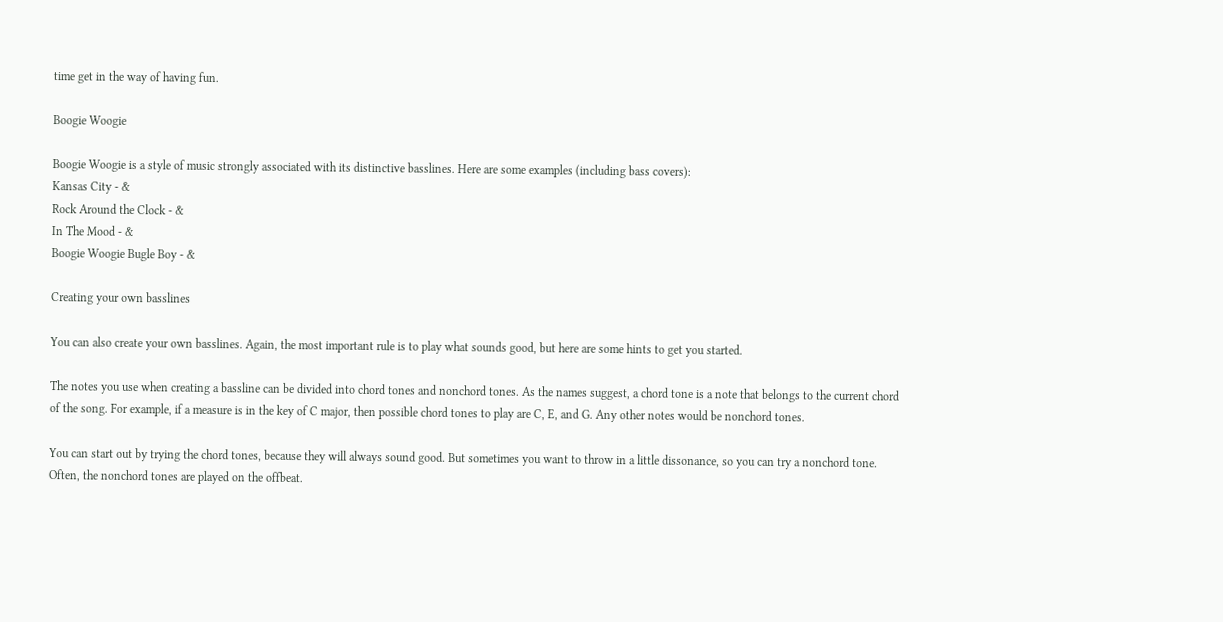time get in the way of having fun.

Boogie Woogie

Boogie Woogie is a style of music strongly associated with its distinctive basslines. Here are some examples (including bass covers):
Kansas City - &
Rock Around the Clock - &
In The Mood - &
Boogie Woogie Bugle Boy - &

Creating your own basslines

You can also create your own basslines. Again, the most important rule is to play what sounds good, but here are some hints to get you started.

The notes you use when creating a bassline can be divided into chord tones and nonchord tones. As the names suggest, a chord tone is a note that belongs to the current chord of the song. For example, if a measure is in the key of C major, then possible chord tones to play are C, E, and G. Any other notes would be nonchord tones.

You can start out by trying the chord tones, because they will always sound good. But sometimes you want to throw in a little dissonance, so you can try a nonchord tone. Often, the nonchord tones are played on the offbeat.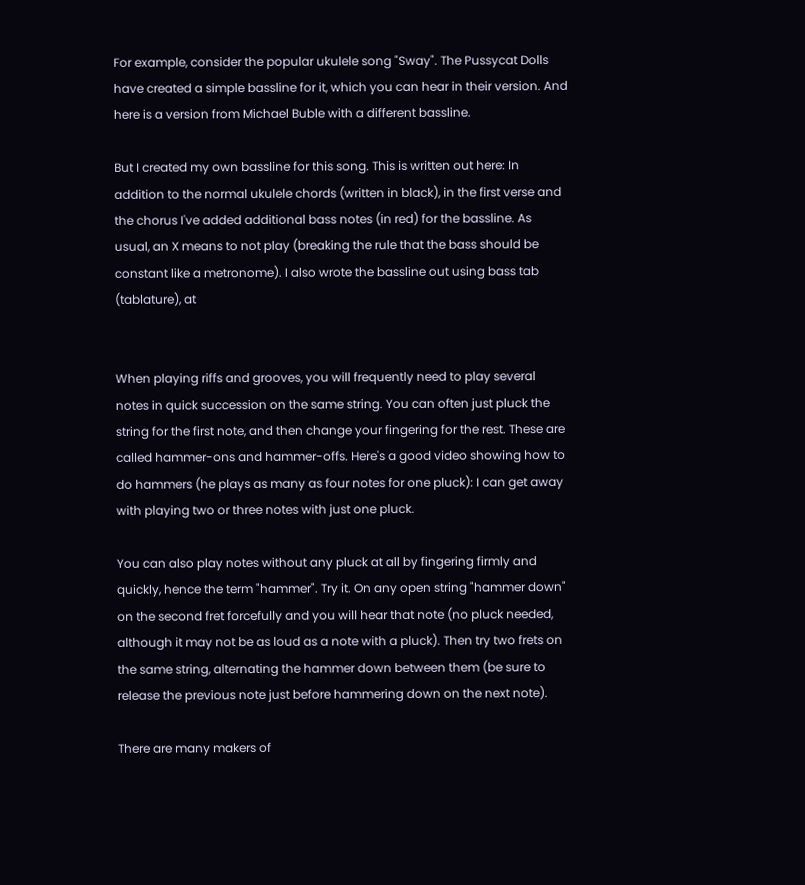For example, consider the popular ukulele song "Sway". The Pussycat Dolls have created a simple bassline for it, which you can hear in their version. And here is a version from Michael Buble with a different bassline.

But I created my own bassline for this song. This is written out here: In addition to the normal ukulele chords (written in black), in the first verse and the chorus I've added additional bass notes (in red) for the bassline. As usual, an X means to not play (breaking the rule that the bass should be constant like a metronome). I also wrote the bassline out using bass tab (tablature), at


When playing riffs and grooves, you will frequently need to play several notes in quick succession on the same string. You can often just pluck the string for the first note, and then change your fingering for the rest. These are called hammer-ons and hammer-offs. Here's a good video showing how to do hammers (he plays as many as four notes for one pluck): I can get away with playing two or three notes with just one pluck.

You can also play notes without any pluck at all by fingering firmly and quickly, hence the term "hammer". Try it. On any open string "hammer down" on the second fret forcefully and you will hear that note (no pluck needed, although it may not be as loud as a note with a pluck). Then try two frets on the same string, alternating the hammer down between them (be sure to release the previous note just before hammering down on the next note).

There are many makers of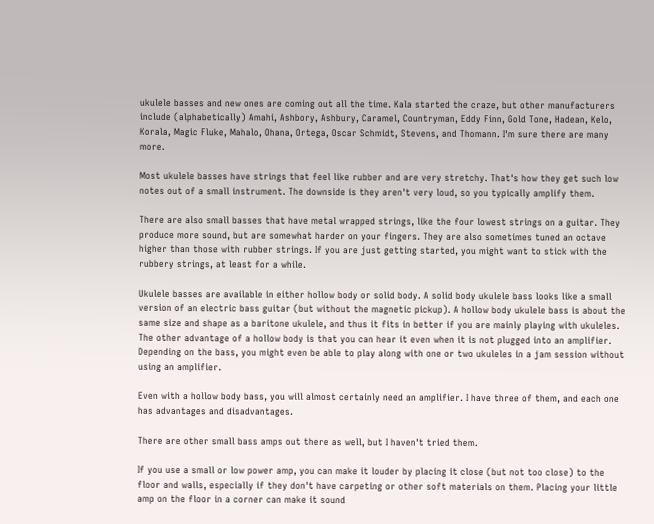ukulele basses and new ones are coming out all the time. Kala started the craze, but other manufacturers include (alphabetically) Amahi, Ashbory, Ashbury, Caramel, Countryman, Eddy Finn, Gold Tone, Hadean, Kelo, Korala, Magic Fluke, Mahalo, Ohana, Ortega, Oscar Schmidt, Stevens, and Thomann. I'm sure there are many more.

Most ukulele basses have strings that feel like rubber and are very stretchy. That's how they get such low notes out of a small instrument. The downside is they aren't very loud, so you typically amplify them.

There are also small basses that have metal wrapped strings, like the four lowest strings on a guitar. They produce more sound, but are somewhat harder on your fingers. They are also sometimes tuned an octave higher than those with rubber strings. If you are just getting started, you might want to stick with the rubbery strings, at least for a while.

Ukulele basses are available in either hollow body or solid body. A solid body ukulele bass looks like a small version of an electric bass guitar (but without the magnetic pickup). A hollow body ukulele bass is about the same size and shape as a baritone ukulele, and thus it fits in better if you are mainly playing with ukuleles. The other advantage of a hollow body is that you can hear it even when it is not plugged into an amplifier. Depending on the bass, you might even be able to play along with one or two ukuleles in a jam session without using an amplifier.

Even with a hollow body bass, you will almost certainly need an amplifier. I have three of them, and each one has advantages and disadvantages.

There are other small bass amps out there as well, but I haven't tried them.

If you use a small or low power amp, you can make it louder by placing it close (but not too close) to the floor and walls, especially if they don't have carpeting or other soft materials on them. Placing your little amp on the floor in a corner can make it sound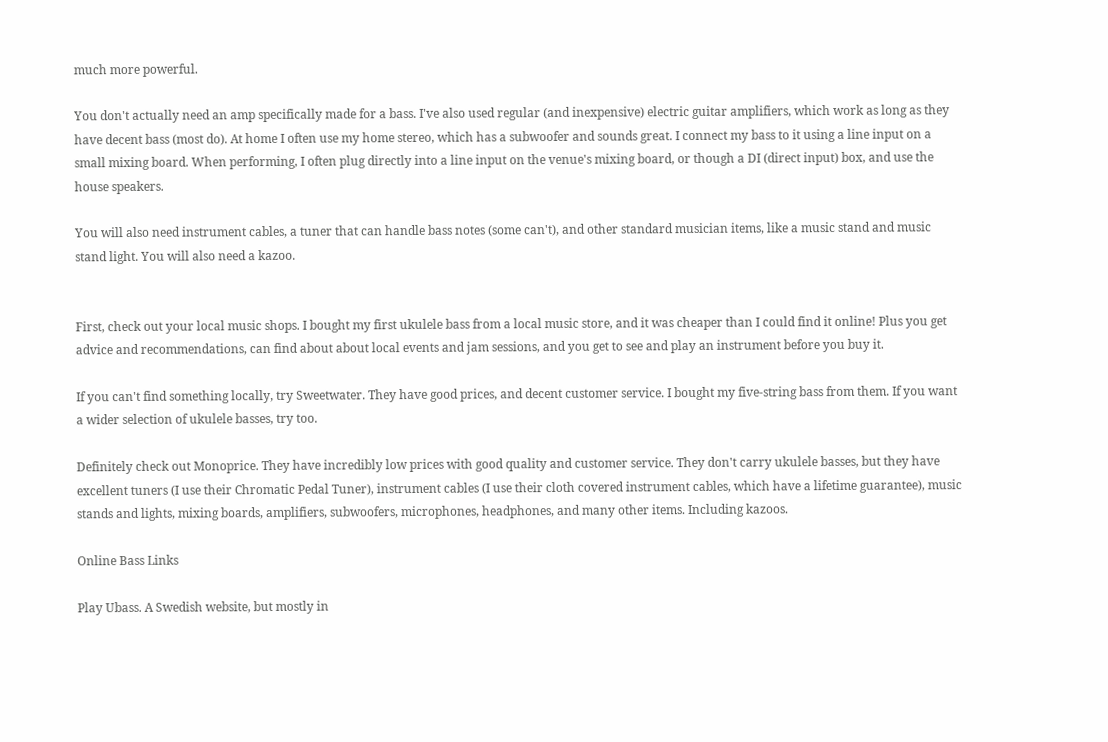much more powerful.

You don't actually need an amp specifically made for a bass. I've also used regular (and inexpensive) electric guitar amplifiers, which work as long as they have decent bass (most do). At home I often use my home stereo, which has a subwoofer and sounds great. I connect my bass to it using a line input on a small mixing board. When performing, I often plug directly into a line input on the venue's mixing board, or though a DI (direct input) box, and use the house speakers.

You will also need instrument cables, a tuner that can handle bass notes (some can't), and other standard musician items, like a music stand and music stand light. You will also need a kazoo.


First, check out your local music shops. I bought my first ukulele bass from a local music store, and it was cheaper than I could find it online! Plus you get advice and recommendations, can find about about local events and jam sessions, and you get to see and play an instrument before you buy it.

If you can't find something locally, try Sweetwater. They have good prices, and decent customer service. I bought my five-string bass from them. If you want a wider selection of ukulele basses, try too.

Definitely check out Monoprice. They have incredibly low prices with good quality and customer service. They don't carry ukulele basses, but they have excellent tuners (I use their Chromatic Pedal Tuner), instrument cables (I use their cloth covered instrument cables, which have a lifetime guarantee), music stands and lights, mixing boards, amplifiers, subwoofers, microphones, headphones, and many other items. Including kazoos.

Online Bass Links

Play Ubass. A Swedish website, but mostly in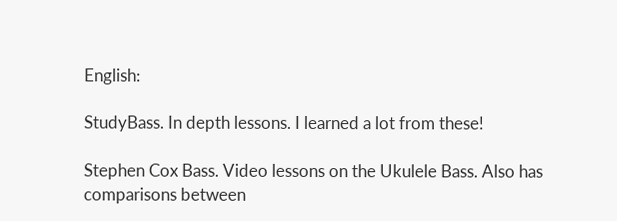English:

StudyBass. In depth lessons. I learned a lot from these!

Stephen Cox Bass. Video lessons on the Ukulele Bass. Also has comparisons between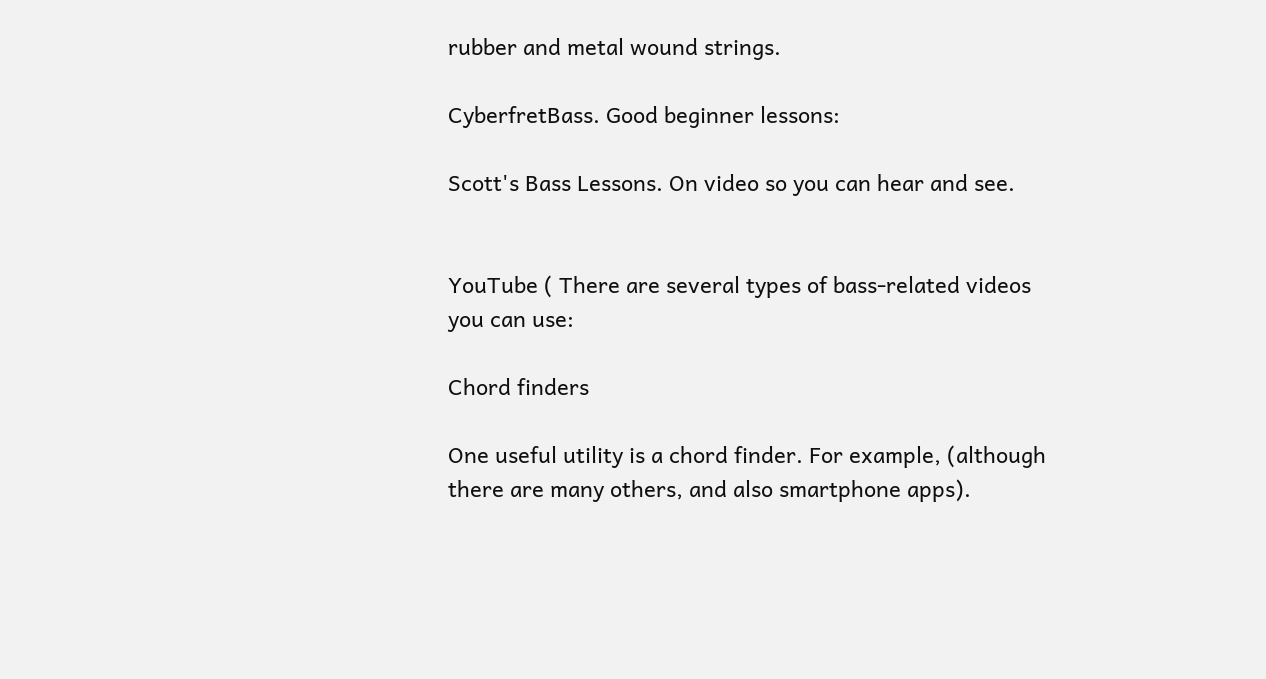rubber and metal wound strings.

CyberfretBass. Good beginner lessons:

Scott's Bass Lessons. On video so you can hear and see.


YouTube ( There are several types of bass-related videos you can use:

Chord finders

One useful utility is a chord finder. For example, (although there are many others, and also smartphone apps).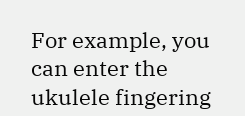For example, you can enter the ukulele fingering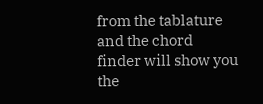from the tablature and the chord finder will show you the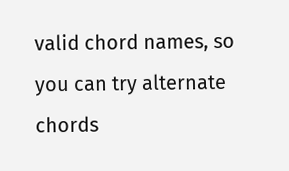valid chord names, so you can try alternate chords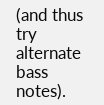(and thus try alternate bass notes).